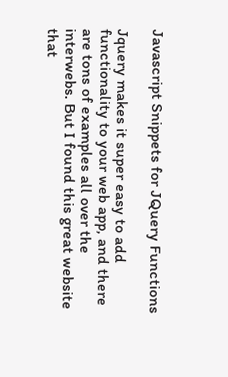Javascript Snippets for JQuery Functions

Jquery makes it super easy to add functionality to your web app, and there are tons of examples all over the interwebs. But I found this great website that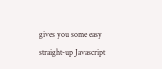gives you some easy straight-up Javascript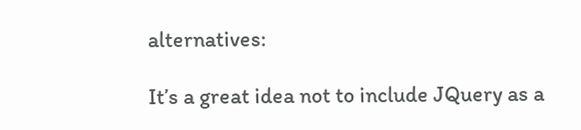alternatives:

It’s a great idea not to include JQuery as a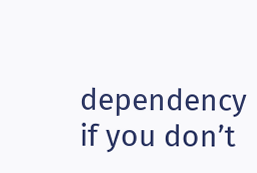dependency if you don’t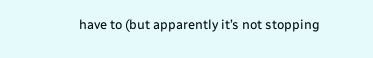have to (but apparently it’s not stopping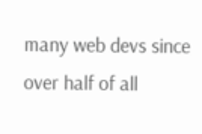many web devs since over half of all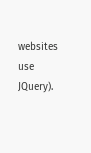websites use JQuery).